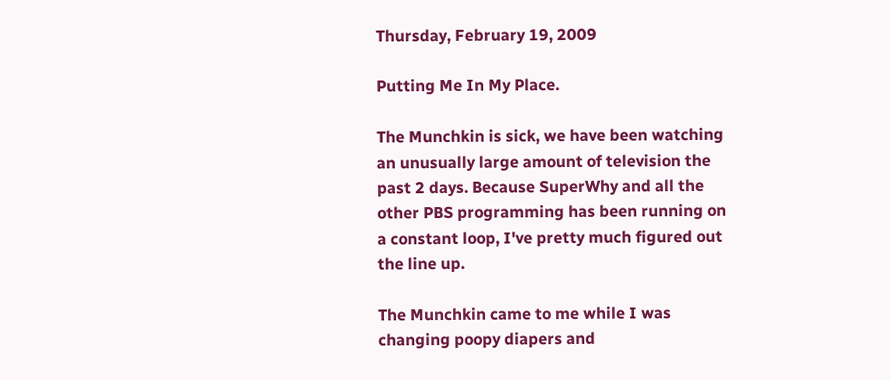Thursday, February 19, 2009

Putting Me In My Place.

The Munchkin is sick, we have been watching an unusually large amount of television the past 2 days. Because SuperWhy and all the other PBS programming has been running on a constant loop, I've pretty much figured out the line up.

The Munchkin came to me while I was changing poopy diapers and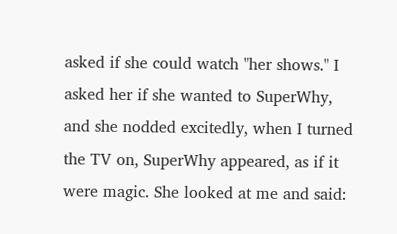asked if she could watch "her shows." I asked her if she wanted to SuperWhy, and she nodded excitedly, when I turned the TV on, SuperWhy appeared, as if it were magic. She looked at me and said: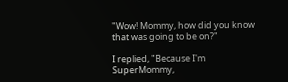"Wow! Mommy, how did you know that was going to be on?"

I replied, "Because I'm SuperMommy,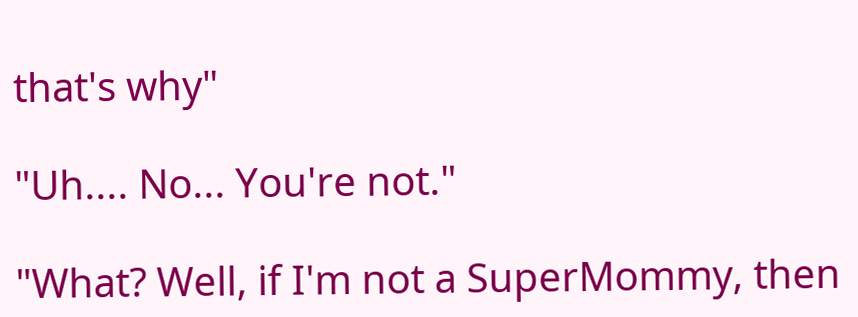that's why"

"Uh.... No... You're not."

"What? Well, if I'm not a SuperMommy, then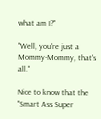what am I?"

"Well, you're just a Mommy-Mommy, that's all."

Nice to know that the "Smart Ass Super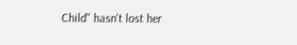Child" hasn't lost her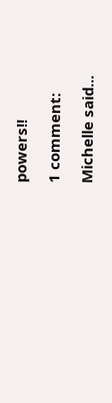powers!!

1 comment:

Michelle said...